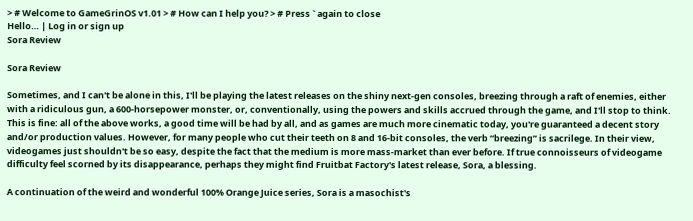> # Welcome to GameGrinOS v1.01 > # How can I help you? > # Press ` again to close
Hello… | Log in or sign up
Sora Review

Sora Review

Sometimes, and I can't be alone in this, I'll be playing the latest releases on the shiny next-gen consoles, breezing through a raft of enemies, either with a ridiculous gun, a 600-horsepower monster, or, conventionally, using the powers and skills accrued through the game, and I'll stop to think. This is fine: all of the above works, a good time will be had by all, and as games are much more cinematic today, you're guaranteed a decent story and/or production values. However, for many people who cut their teeth on 8 and 16-bit consoles, the verb “breezing” is sacrilege. In their view, videogames just shouldn't be so easy, despite the fact that the medium is more mass-market than ever before. If true connoisseurs of videogame difficulty feel scorned by its disappearance, perhaps they might find Fruitbat Factory's latest release, Sora, a blessing.

A continuation of the weird and wonderful 100% Orange Juice series, Sora is a masochist's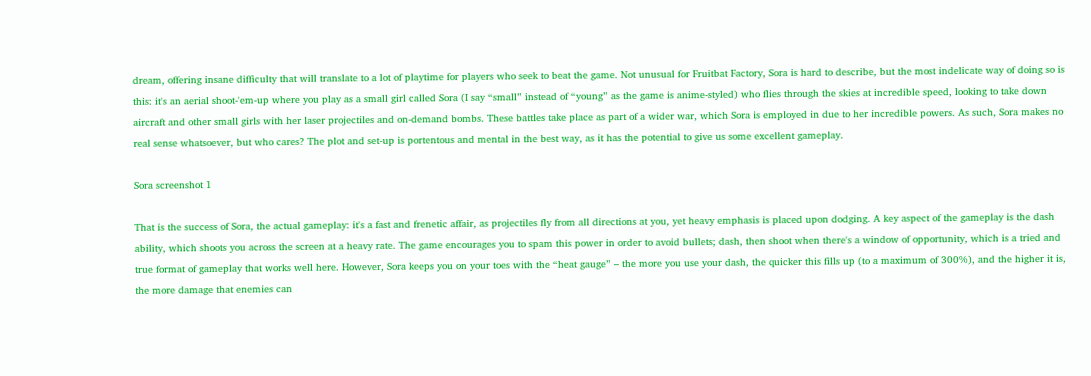dream, offering insane difficulty that will translate to a lot of playtime for players who seek to beat the game. Not unusual for Fruitbat Factory, Sora is hard to describe, but the most indelicate way of doing so is this: it's an aerial shoot-'em-up where you play as a small girl called Sora (I say “small” instead of “young” as the game is anime-styled) who flies through the skies at incredible speed, looking to take down aircraft and other small girls with her laser projectiles and on-demand bombs. These battles take place as part of a wider war, which Sora is employed in due to her incredible powers. As such, Sora makes no real sense whatsoever, but who cares? The plot and set-up is portentous and mental in the best way, as it has the potential to give us some excellent gameplay.

Sora screenshot 1

That is the success of Sora, the actual gameplay: it's a fast and frenetic affair, as projectiles fly from all directions at you, yet heavy emphasis is placed upon dodging. A key aspect of the gameplay is the dash ability, which shoots you across the screen at a heavy rate. The game encourages you to spam this power in order to avoid bullets; dash, then shoot when there's a window of opportunity, which is a tried and true format of gameplay that works well here. However, Sora keeps you on your toes with the “heat gauge” – the more you use your dash, the quicker this fills up (to a maximum of 300%), and the higher it is, the more damage that enemies can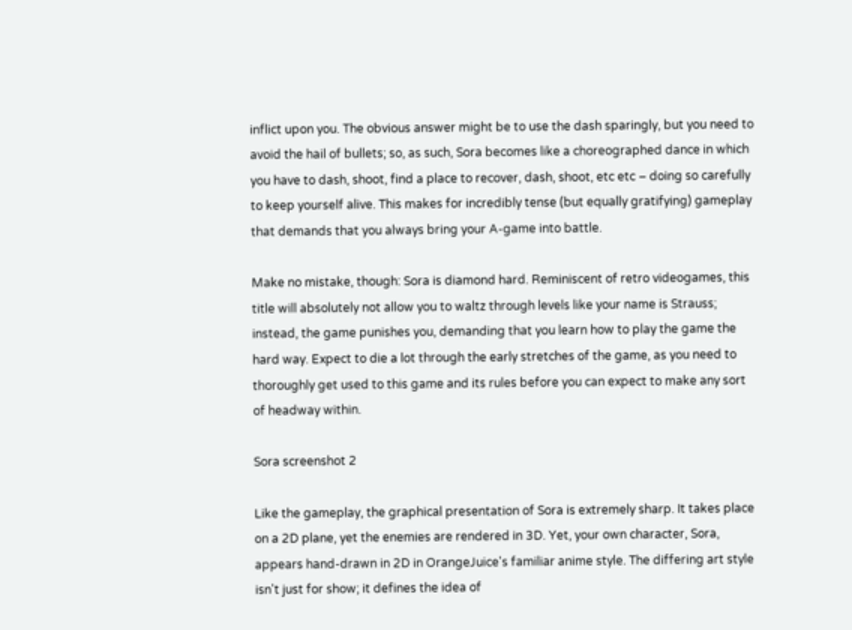inflict upon you. The obvious answer might be to use the dash sparingly, but you need to avoid the hail of bullets; so, as such, Sora becomes like a choreographed dance in which you have to dash, shoot, find a place to recover, dash, shoot, etc etc – doing so carefully to keep yourself alive. This makes for incredibly tense (but equally gratifying) gameplay that demands that you always bring your A-game into battle.

Make no mistake, though: Sora is diamond hard. Reminiscent of retro videogames, this title will absolutely not allow you to waltz through levels like your name is Strauss; instead, the game punishes you, demanding that you learn how to play the game the hard way. Expect to die a lot through the early stretches of the game, as you need to thoroughly get used to this game and its rules before you can expect to make any sort of headway within.

Sora screenshot 2

Like the gameplay, the graphical presentation of Sora is extremely sharp. It takes place on a 2D plane, yet the enemies are rendered in 3D. Yet, your own character, Sora, appears hand-drawn in 2D in OrangeJuice's familiar anime style. The differing art style isn't just for show; it defines the idea of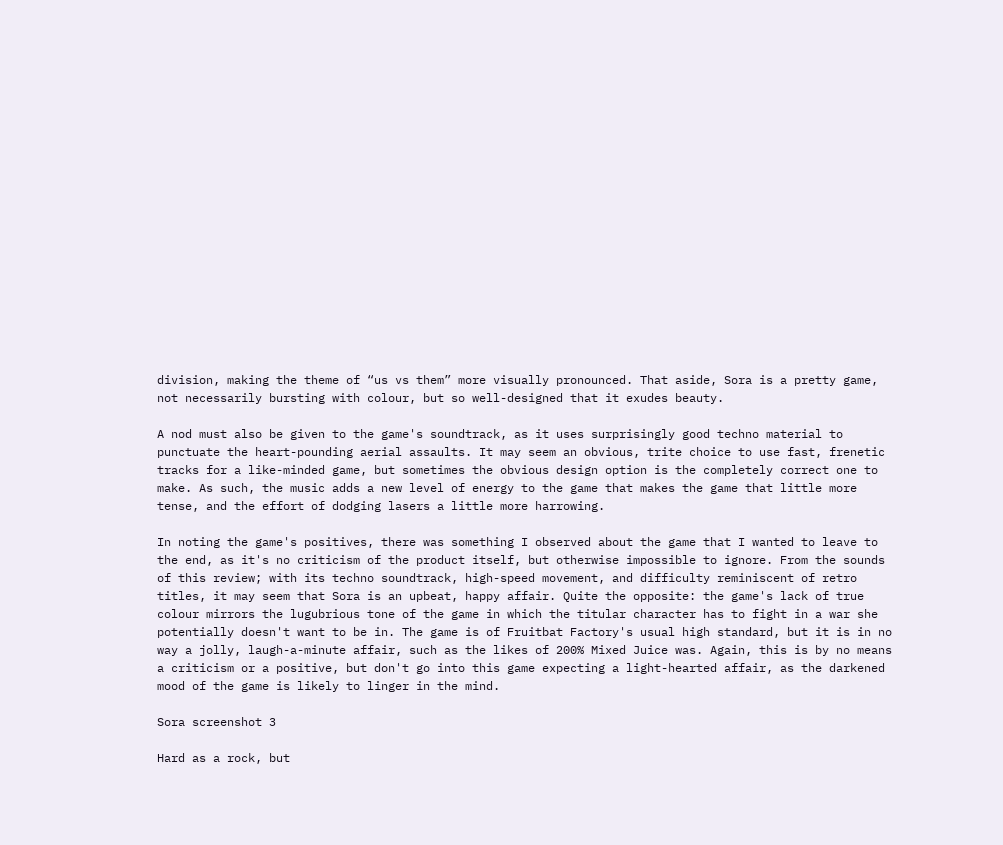division, making the theme of “us vs them” more visually pronounced. That aside, Sora is a pretty game, not necessarily bursting with colour, but so well-designed that it exudes beauty.

A nod must also be given to the game's soundtrack, as it uses surprisingly good techno material to punctuate the heart-pounding aerial assaults. It may seem an obvious, trite choice to use fast, frenetic tracks for a like-minded game, but sometimes the obvious design option is the completely correct one to make. As such, the music adds a new level of energy to the game that makes the game that little more tense, and the effort of dodging lasers a little more harrowing.

In noting the game's positives, there was something I observed about the game that I wanted to leave to the end, as it's no criticism of the product itself, but otherwise impossible to ignore. From the sounds of this review; with its techno soundtrack, high-speed movement, and difficulty reminiscent of retro titles, it may seem that Sora is an upbeat, happy affair. Quite the opposite: the game's lack of true colour mirrors the lugubrious tone of the game in which the titular character has to fight in a war she potentially doesn't want to be in. The game is of Fruitbat Factory's usual high standard, but it is in no way a jolly, laugh-a-minute affair, such as the likes of 200% Mixed Juice was. Again, this is by no means a criticism or a positive, but don't go into this game expecting a light-hearted affair, as the darkened mood of the game is likely to linger in the mind.

Sora screenshot 3

Hard as a rock, but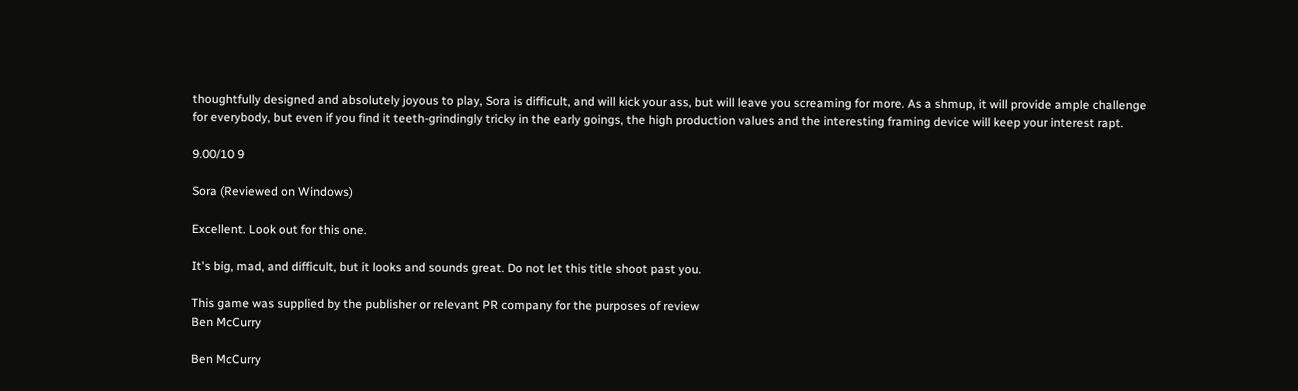thoughtfully designed and absolutely joyous to play, Sora is difficult, and will kick your ass, but will leave you screaming for more. As a shmup, it will provide ample challenge for everybody, but even if you find it teeth-grindingly tricky in the early goings, the high production values and the interesting framing device will keep your interest rapt.

9.00/10 9

Sora (Reviewed on Windows)

Excellent. Look out for this one.

It's big, mad, and difficult, but it looks and sounds great. Do not let this title shoot past you.

This game was supplied by the publisher or relevant PR company for the purposes of review
Ben McCurry

Ben McCurry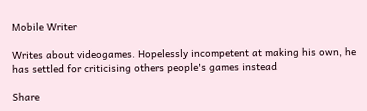Mobile Writer

Writes about videogames. Hopelessly incompetent at making his own, he has settled for criticising others people's games instead

Share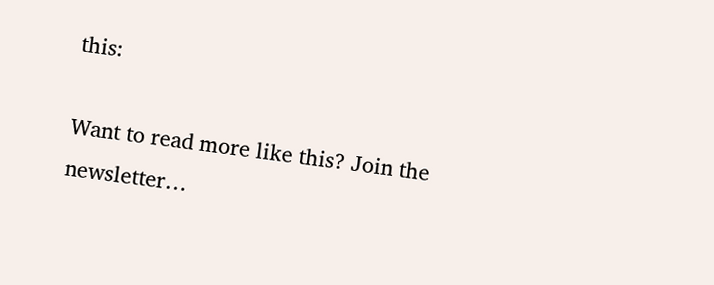this:

Want to read more like this? Join the newsletter…